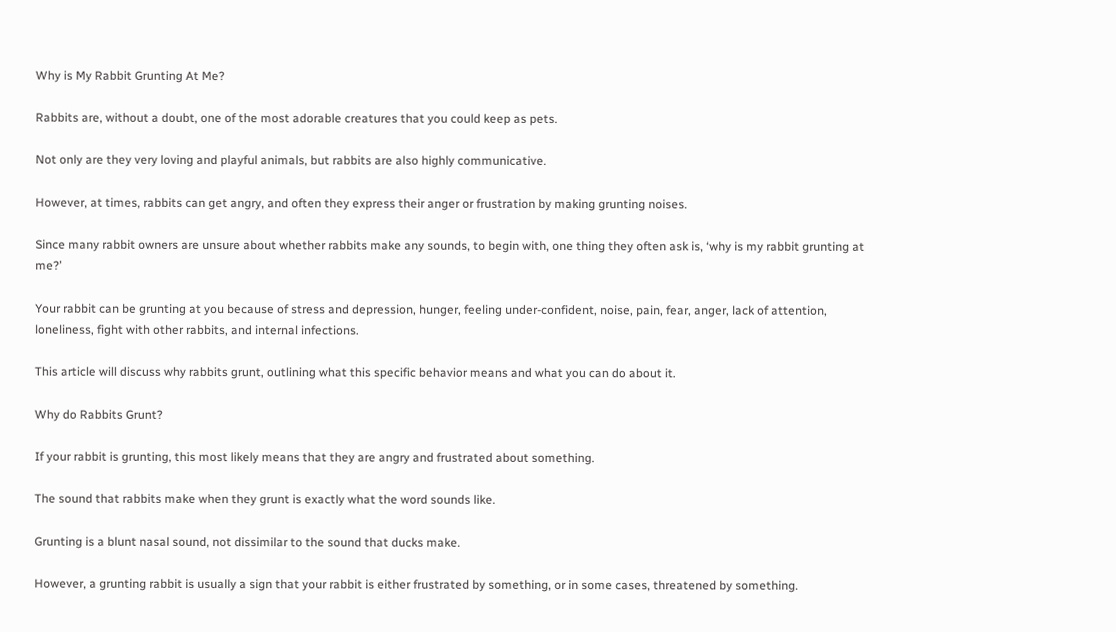Why is My Rabbit Grunting At Me?

Rabbits are, without a doubt, one of the most adorable creatures that you could keep as pets.

Not only are they very loving and playful animals, but rabbits are also highly communicative.

However, at times, rabbits can get angry, and often they express their anger or frustration by making grunting noises.

Since many rabbit owners are unsure about whether rabbits make any sounds, to begin with, one thing they often ask is, ‘why is my rabbit grunting at me?’

Your rabbit can be grunting at you because of stress and depression, hunger, feeling under-confident, noise, pain, fear, anger, lack of attention, loneliness, fight with other rabbits, and internal infections.

This article will discuss why rabbits grunt, outlining what this specific behavior means and what you can do about it.

Why do Rabbits Grunt?

If your rabbit is grunting, this most likely means that they are angry and frustrated about something.

The sound that rabbits make when they grunt is exactly what the word sounds like.

Grunting is a blunt nasal sound, not dissimilar to the sound that ducks make.

However, a grunting rabbit is usually a sign that your rabbit is either frustrated by something, or in some cases, threatened by something.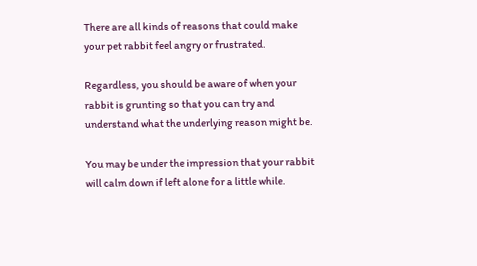There are all kinds of reasons that could make your pet rabbit feel angry or frustrated.

Regardless, you should be aware of when your rabbit is grunting so that you can try and understand what the underlying reason might be.

You may be under the impression that your rabbit will calm down if left alone for a little while.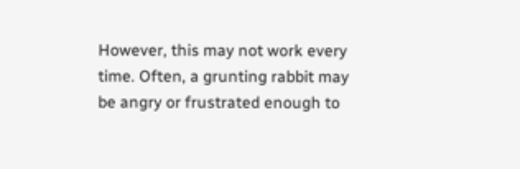However, this may not work every time. Often, a grunting rabbit may be angry or frustrated enough to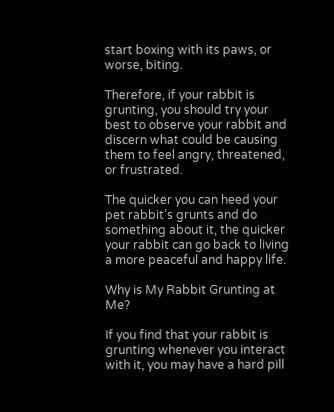start boxing with its paws, or worse, biting.

Therefore, if your rabbit is grunting, you should try your best to observe your rabbit and discern what could be causing them to feel angry, threatened, or frustrated.

The quicker you can heed your pet rabbit’s grunts and do something about it, the quicker your rabbit can go back to living a more peaceful and happy life.

Why is My Rabbit Grunting at Me?

If you find that your rabbit is grunting whenever you interact with it, you may have a hard pill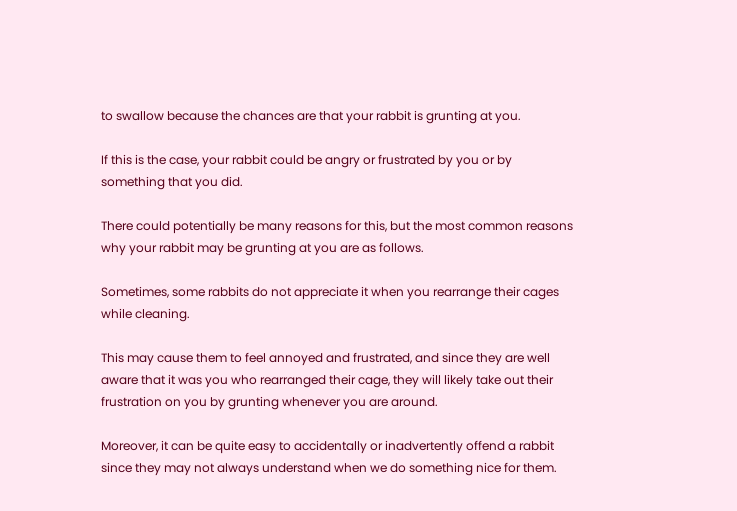to swallow because the chances are that your rabbit is grunting at you.

If this is the case, your rabbit could be angry or frustrated by you or by something that you did.

There could potentially be many reasons for this, but the most common reasons why your rabbit may be grunting at you are as follows.

Sometimes, some rabbits do not appreciate it when you rearrange their cages while cleaning.

This may cause them to feel annoyed and frustrated, and since they are well aware that it was you who rearranged their cage, they will likely take out their frustration on you by grunting whenever you are around.

Moreover, it can be quite easy to accidentally or inadvertently offend a rabbit since they may not always understand when we do something nice for them.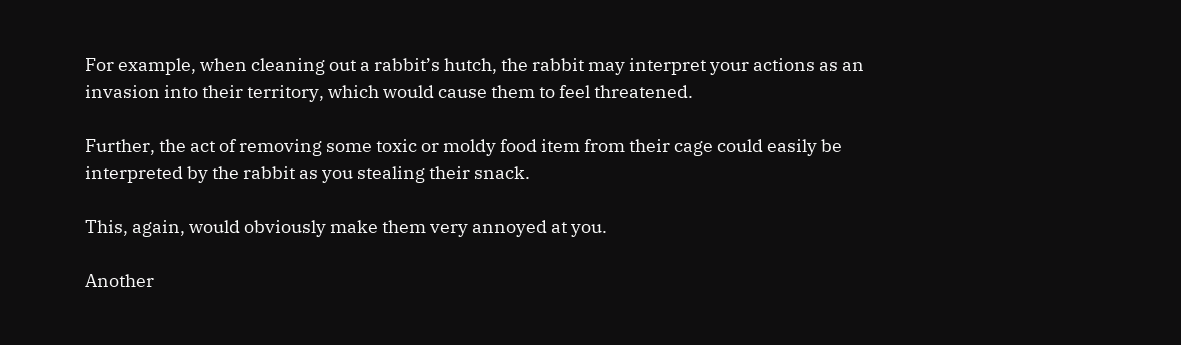For example, when cleaning out a rabbit’s hutch, the rabbit may interpret your actions as an invasion into their territory, which would cause them to feel threatened.

Further, the act of removing some toxic or moldy food item from their cage could easily be interpreted by the rabbit as you stealing their snack.

This, again, would obviously make them very annoyed at you.

Another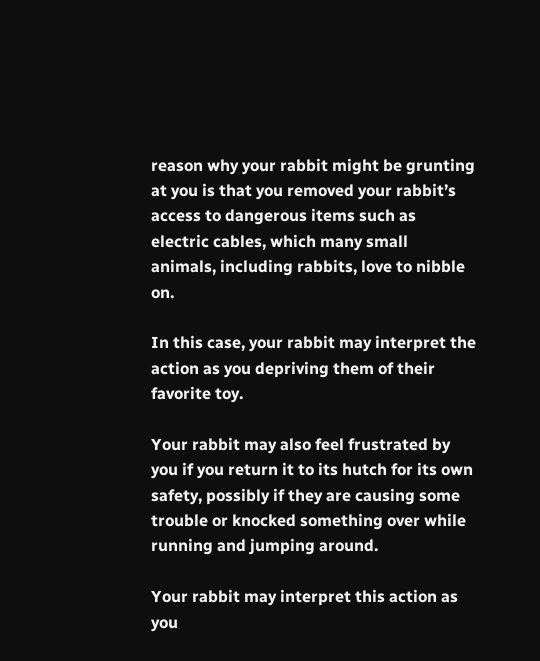reason why your rabbit might be grunting at you is that you removed your rabbit’s access to dangerous items such as electric cables, which many small animals, including rabbits, love to nibble on.

In this case, your rabbit may interpret the action as you depriving them of their favorite toy.

Your rabbit may also feel frustrated by you if you return it to its hutch for its own safety, possibly if they are causing some trouble or knocked something over while running and jumping around.

Your rabbit may interpret this action as you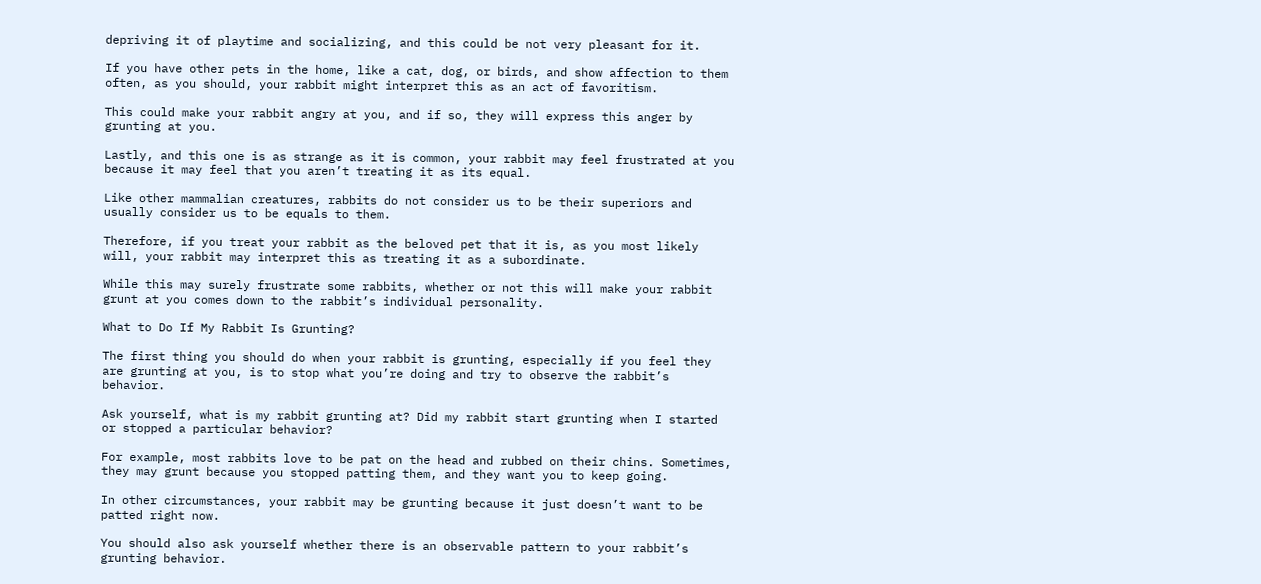depriving it of playtime and socializing, and this could be not very pleasant for it.

If you have other pets in the home, like a cat, dog, or birds, and show affection to them often, as you should, your rabbit might interpret this as an act of favoritism.

This could make your rabbit angry at you, and if so, they will express this anger by grunting at you.

Lastly, and this one is as strange as it is common, your rabbit may feel frustrated at you because it may feel that you aren’t treating it as its equal.

Like other mammalian creatures, rabbits do not consider us to be their superiors and usually consider us to be equals to them.

Therefore, if you treat your rabbit as the beloved pet that it is, as you most likely will, your rabbit may interpret this as treating it as a subordinate.

While this may surely frustrate some rabbits, whether or not this will make your rabbit grunt at you comes down to the rabbit’s individual personality.

What to Do If My Rabbit Is Grunting?

The first thing you should do when your rabbit is grunting, especially if you feel they are grunting at you, is to stop what you’re doing and try to observe the rabbit’s behavior.

Ask yourself, what is my rabbit grunting at? Did my rabbit start grunting when I started or stopped a particular behavior?

For example, most rabbits love to be pat on the head and rubbed on their chins. Sometimes, they may grunt because you stopped patting them, and they want you to keep going.

In other circumstances, your rabbit may be grunting because it just doesn’t want to be patted right now.

You should also ask yourself whether there is an observable pattern to your rabbit’s grunting behavior.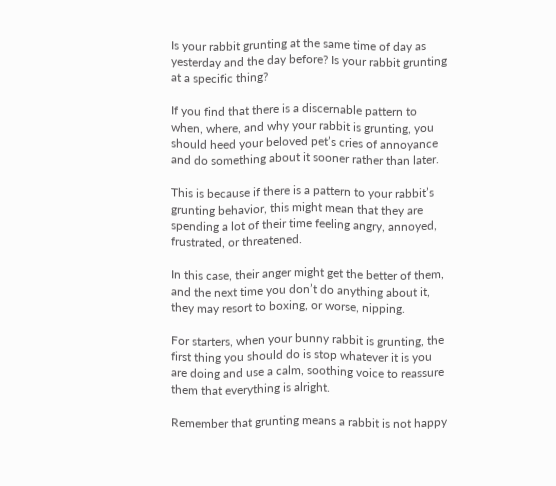Is your rabbit grunting at the same time of day as yesterday and the day before? Is your rabbit grunting at a specific thing?

If you find that there is a discernable pattern to when, where, and why your rabbit is grunting, you should heed your beloved pet’s cries of annoyance and do something about it sooner rather than later.

This is because if there is a pattern to your rabbit’s grunting behavior, this might mean that they are spending a lot of their time feeling angry, annoyed, frustrated, or threatened.

In this case, their anger might get the better of them, and the next time you don’t do anything about it, they may resort to boxing, or worse, nipping.

For starters, when your bunny rabbit is grunting, the first thing you should do is stop whatever it is you are doing and use a calm, soothing voice to reassure them that everything is alright.

Remember that grunting means a rabbit is not happy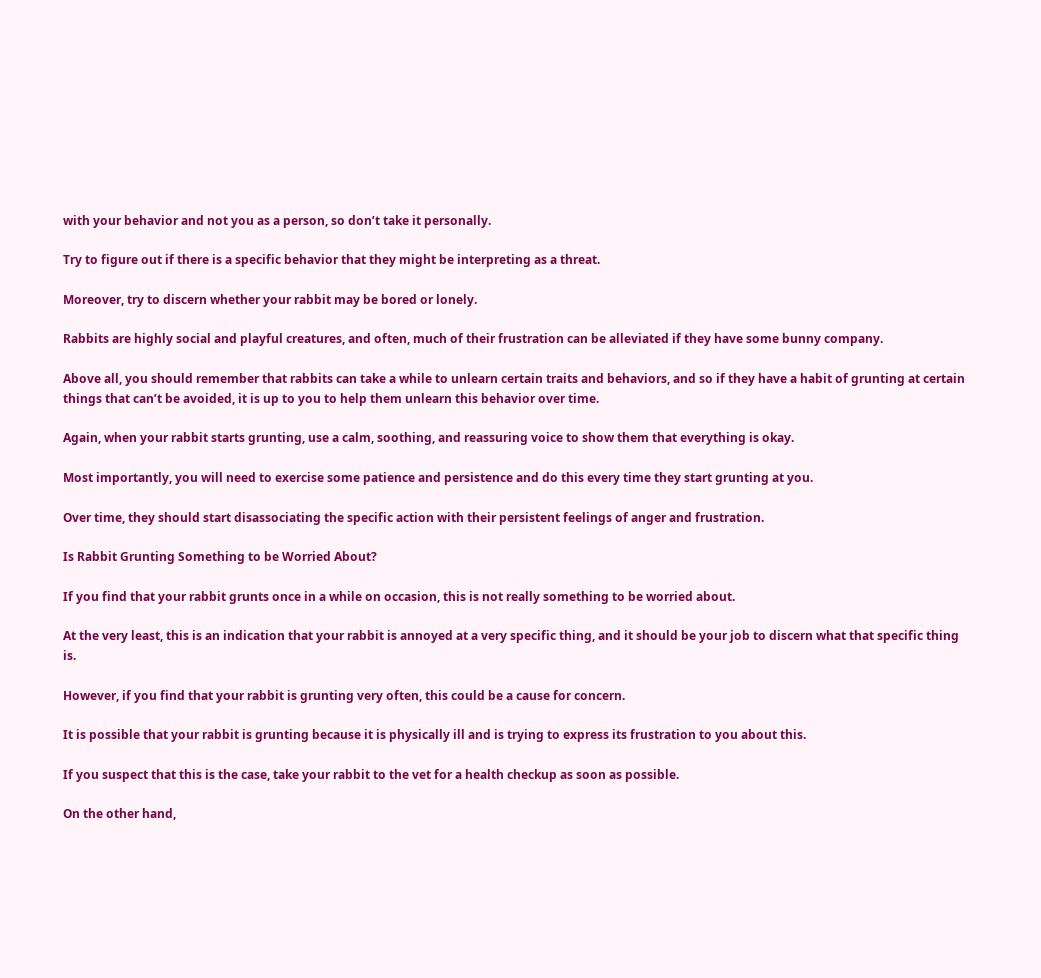with your behavior and not you as a person, so don’t take it personally.

Try to figure out if there is a specific behavior that they might be interpreting as a threat.

Moreover, try to discern whether your rabbit may be bored or lonely.

Rabbits are highly social and playful creatures, and often, much of their frustration can be alleviated if they have some bunny company.

Above all, you should remember that rabbits can take a while to unlearn certain traits and behaviors, and so if they have a habit of grunting at certain things that can’t be avoided, it is up to you to help them unlearn this behavior over time.

Again, when your rabbit starts grunting, use a calm, soothing, and reassuring voice to show them that everything is okay.

Most importantly, you will need to exercise some patience and persistence and do this every time they start grunting at you.

Over time, they should start disassociating the specific action with their persistent feelings of anger and frustration.

Is Rabbit Grunting Something to be Worried About?

If you find that your rabbit grunts once in a while on occasion, this is not really something to be worried about.

At the very least, this is an indication that your rabbit is annoyed at a very specific thing, and it should be your job to discern what that specific thing is.

However, if you find that your rabbit is grunting very often, this could be a cause for concern.

It is possible that your rabbit is grunting because it is physically ill and is trying to express its frustration to you about this.

If you suspect that this is the case, take your rabbit to the vet for a health checkup as soon as possible.

On the other hand,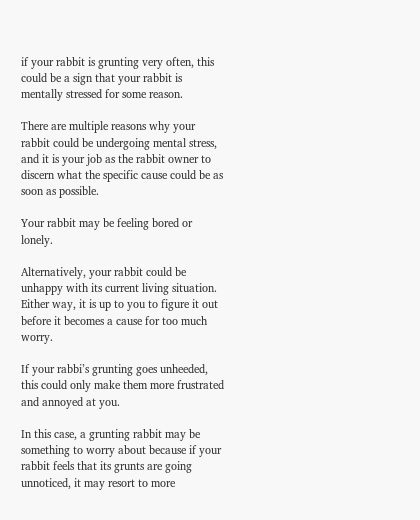if your rabbit is grunting very often, this could be a sign that your rabbit is mentally stressed for some reason.

There are multiple reasons why your rabbit could be undergoing mental stress, and it is your job as the rabbit owner to discern what the specific cause could be as soon as possible.

Your rabbit may be feeling bored or lonely.

Alternatively, your rabbit could be unhappy with its current living situation. Either way, it is up to you to figure it out before it becomes a cause for too much worry.

If your rabbi’s grunting goes unheeded, this could only make them more frustrated and annoyed at you.

In this case, a grunting rabbit may be something to worry about because if your rabbit feels that its grunts are going unnoticed, it may resort to more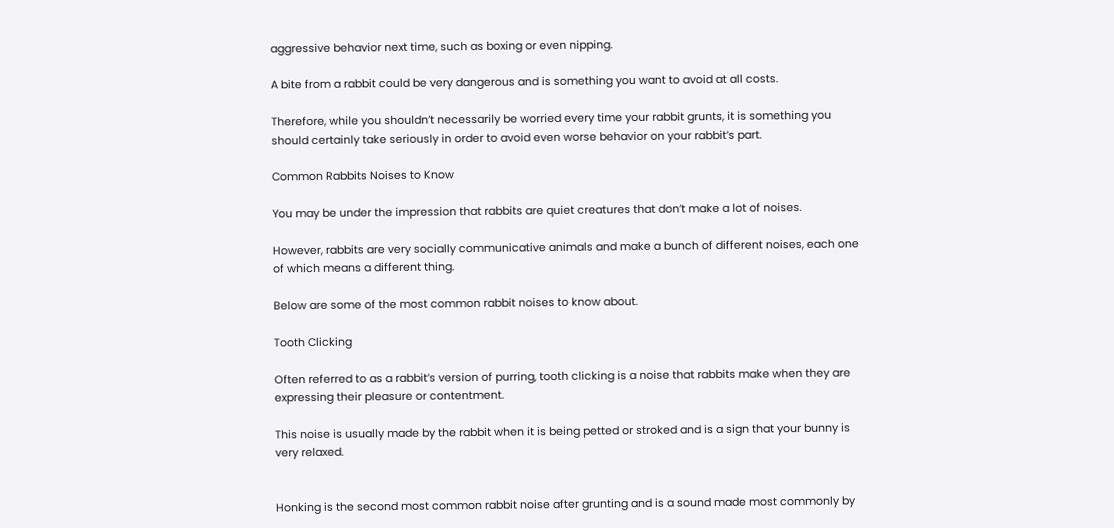aggressive behavior next time, such as boxing or even nipping.

A bite from a rabbit could be very dangerous and is something you want to avoid at all costs.

Therefore, while you shouldn’t necessarily be worried every time your rabbit grunts, it is something you should certainly take seriously in order to avoid even worse behavior on your rabbit’s part.

Common Rabbits Noises to Know

You may be under the impression that rabbits are quiet creatures that don’t make a lot of noises.

However, rabbits are very socially communicative animals and make a bunch of different noises, each one of which means a different thing.

Below are some of the most common rabbit noises to know about.

Tooth Clicking

Often referred to as a rabbit’s version of purring, tooth clicking is a noise that rabbits make when they are expressing their pleasure or contentment.

This noise is usually made by the rabbit when it is being petted or stroked and is a sign that your bunny is very relaxed.


Honking is the second most common rabbit noise after grunting and is a sound made most commonly by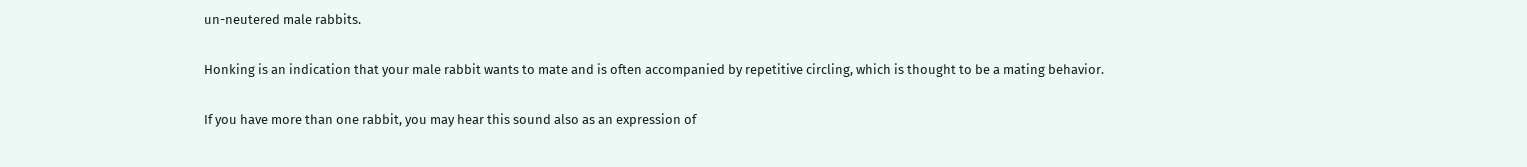un-neutered male rabbits.

Honking is an indication that your male rabbit wants to mate and is often accompanied by repetitive circling, which is thought to be a mating behavior.

If you have more than one rabbit, you may hear this sound also as an expression of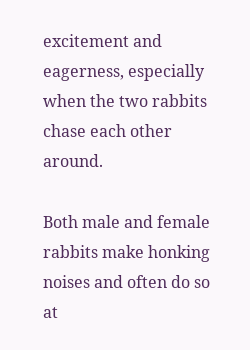excitement and eagerness, especially when the two rabbits chase each other around.

Both male and female rabbits make honking noises and often do so at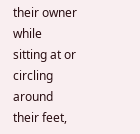their owner while sitting at or circling around their feet,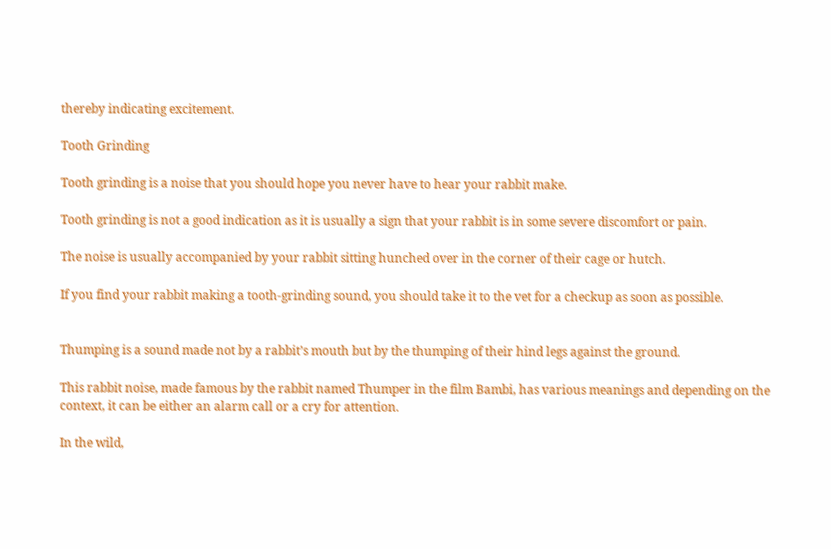thereby indicating excitement.

Tooth Grinding

Tooth grinding is a noise that you should hope you never have to hear your rabbit make.

Tooth grinding is not a good indication as it is usually a sign that your rabbit is in some severe discomfort or pain.

The noise is usually accompanied by your rabbit sitting hunched over in the corner of their cage or hutch.

If you find your rabbit making a tooth-grinding sound, you should take it to the vet for a checkup as soon as possible.


Thumping is a sound made not by a rabbit’s mouth but by the thumping of their hind legs against the ground.

This rabbit noise, made famous by the rabbit named Thumper in the film Bambi, has various meanings and depending on the context, it can be either an alarm call or a cry for attention.

In the wild,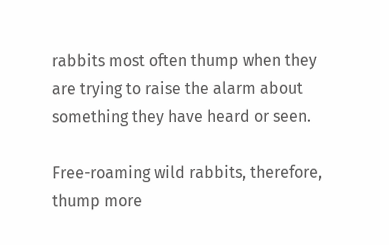rabbits most often thump when they are trying to raise the alarm about something they have heard or seen.

Free-roaming wild rabbits, therefore, thump more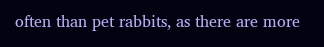often than pet rabbits, as there are more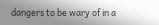dangers to be wary of in a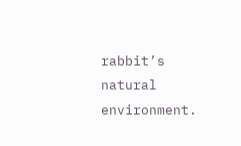rabbit’s natural environment.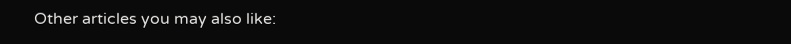Other articles you may also like: